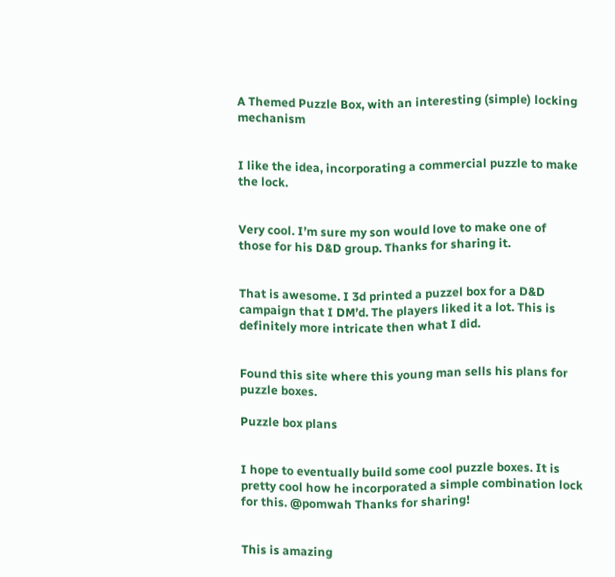A Themed Puzzle Box, with an interesting (simple) locking mechanism


I like the idea, incorporating a commercial puzzle to make the lock.


Very cool. I’m sure my son would love to make one of those for his D&D group. Thanks for sharing it.


That is awesome. I 3d printed a puzzel box for a D&D campaign that I DM’d. The players liked it a lot. This is definitely more intricate then what I did.


Found this site where this young man sells his plans for puzzle boxes.

Puzzle box plans


I hope to eventually build some cool puzzle boxes. It is pretty cool how he incorporated a simple combination lock for this. @pomwah Thanks for sharing!


This is amazing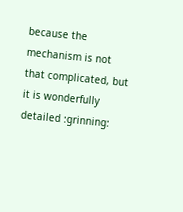because the mechanism is not that complicated, but it is wonderfully detailed :grinning: